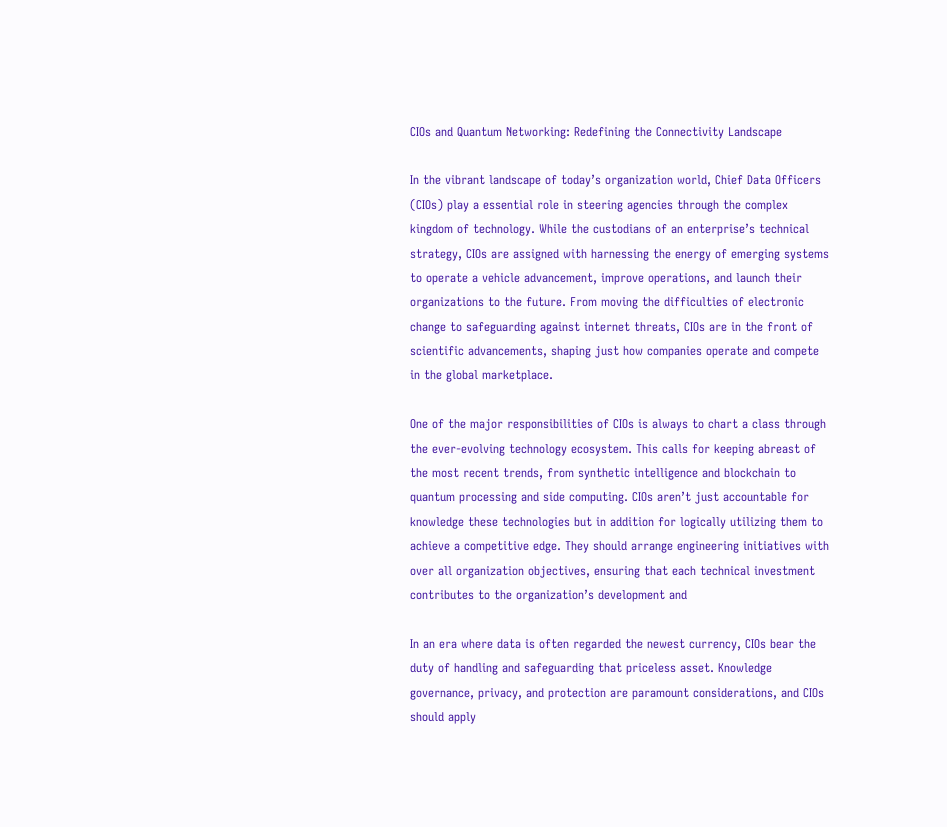CIOs and Quantum Networking: Redefining the Connectivity Landscape

In the vibrant landscape of today’s organization world, Chief Data Officers (CIOs) play a essential role in steering agencies through the complex kingdom of technology. While the custodians of an enterprise’s technical strategy, CIOs are assigned with harnessing the energy of emerging systems to operate a vehicle advancement, improve operations, and launch their organizations to the future. From moving the difficulties of electronic change to safeguarding against internet threats, CIOs are in the front of scientific advancements, shaping just how companies operate and compete in the global marketplace.

One of the major responsibilities of CIOs is always to chart a class through the ever-evolving technology ecosystem. This calls for keeping abreast of the most recent trends, from synthetic intelligence and blockchain to quantum processing and side computing. CIOs aren’t just accountable for knowledge these technologies but in addition for logically utilizing them to achieve a competitive edge. They should arrange engineering initiatives with over all organization objectives, ensuring that each technical investment contributes to the organization’s development and

In an era where data is often regarded the newest currency, CIOs bear the duty of handling and safeguarding that priceless asset. Knowledge governance, privacy, and protection are paramount considerations, and CIOs should apply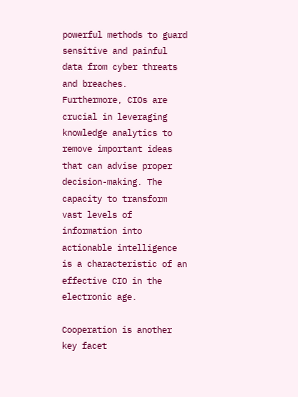powerful methods to guard sensitive and painful data from cyber threats and breaches. Furthermore, CIOs are crucial in leveraging knowledge analytics to remove important ideas that can advise proper decision-making. The capacity to transform vast levels of information into actionable intelligence is a characteristic of an effective CIO in the electronic age.

Cooperation is another key facet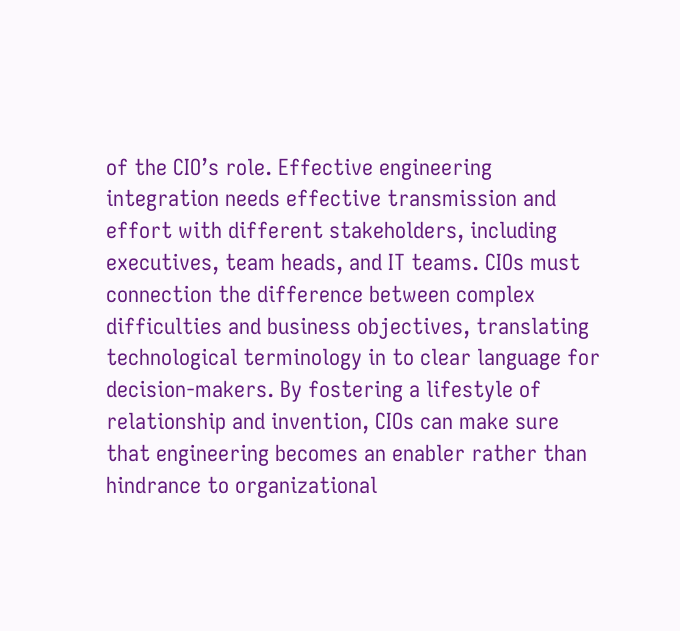of the CIO’s role. Effective engineering integration needs effective transmission and effort with different stakeholders, including executives, team heads, and IT teams. CIOs must connection the difference between complex difficulties and business objectives, translating technological terminology in to clear language for decision-makers. By fostering a lifestyle of relationship and invention, CIOs can make sure that engineering becomes an enabler rather than hindrance to organizational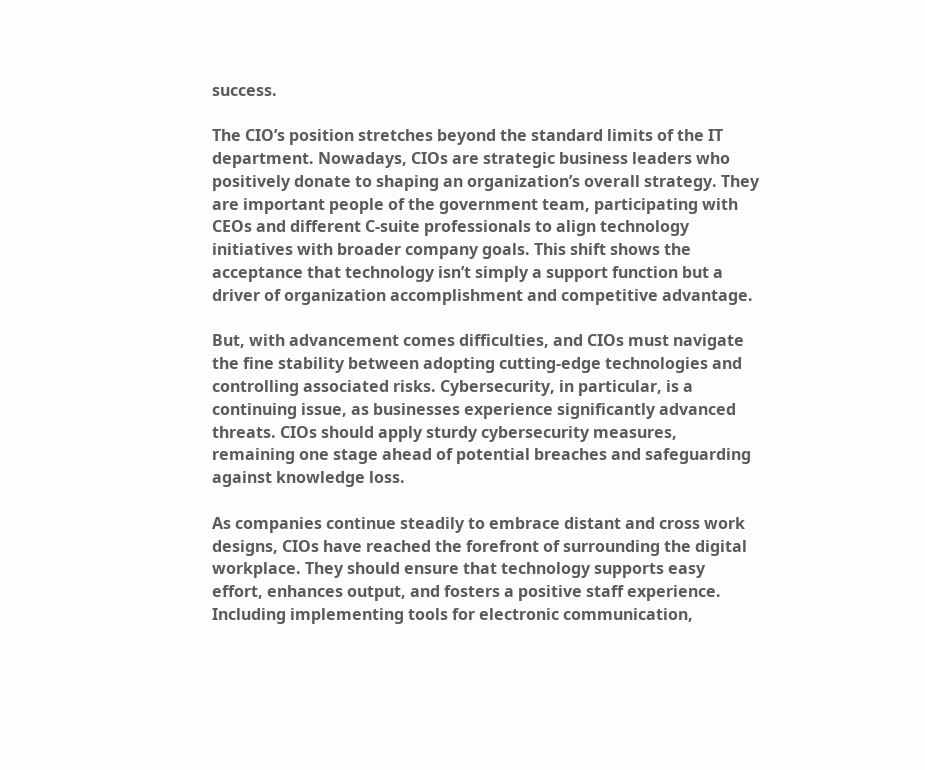success.

The CIO’s position stretches beyond the standard limits of the IT department. Nowadays, CIOs are strategic business leaders who positively donate to shaping an organization’s overall strategy. They are important people of the government team, participating with CEOs and different C-suite professionals to align technology initiatives with broader company goals. This shift shows the acceptance that technology isn’t simply a support function but a driver of organization accomplishment and competitive advantage.

But, with advancement comes difficulties, and CIOs must navigate the fine stability between adopting cutting-edge technologies and controlling associated risks. Cybersecurity, in particular, is a continuing issue, as businesses experience significantly advanced threats. CIOs should apply sturdy cybersecurity measures, remaining one stage ahead of potential breaches and safeguarding against knowledge loss.

As companies continue steadily to embrace distant and cross work designs, CIOs have reached the forefront of surrounding the digital workplace. They should ensure that technology supports easy effort, enhances output, and fosters a positive staff experience. Including implementing tools for electronic communication,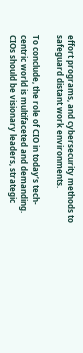effort programs, and cybersecurity methods to safeguard distant work environments.

To conclude, the role of CIO in today’s tech-centric world is multifaceted and demanding. CIOs should be visionary leaders, strategic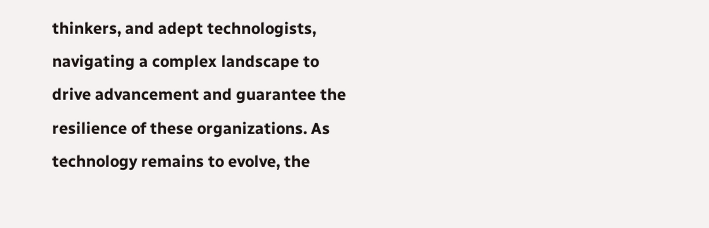thinkers, and adept technologists, navigating a complex landscape to drive advancement and guarantee the resilience of these organizations. As technology remains to evolve, the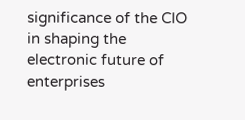significance of the CIO in shaping the electronic future of enterprises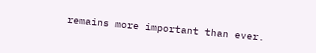remains more important than ever.